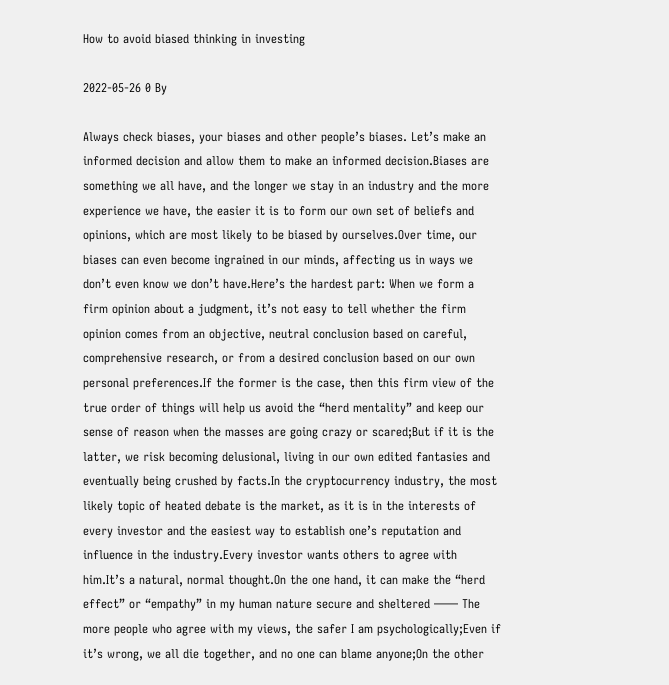How to avoid biased thinking in investing

2022-05-26 0 By

Always check biases, your biases and other people’s biases. Let’s make an informed decision and allow them to make an informed decision.Biases are something we all have, and the longer we stay in an industry and the more experience we have, the easier it is to form our own set of beliefs and opinions, which are most likely to be biased by ourselves.Over time, our biases can even become ingrained in our minds, affecting us in ways we don’t even know we don’t have.Here’s the hardest part: When we form a firm opinion about a judgment, it’s not easy to tell whether the firm opinion comes from an objective, neutral conclusion based on careful, comprehensive research, or from a desired conclusion based on our own personal preferences.If the former is the case, then this firm view of the true order of things will help us avoid the “herd mentality” and keep our sense of reason when the masses are going crazy or scared;But if it is the latter, we risk becoming delusional, living in our own edited fantasies and eventually being crushed by facts.In the cryptocurrency industry, the most likely topic of heated debate is the market, as it is in the interests of every investor and the easiest way to establish one’s reputation and influence in the industry.Every investor wants others to agree with him.It’s a natural, normal thought.On the one hand, it can make the “herd effect” or “empathy” in my human nature secure and sheltered —— The more people who agree with my views, the safer I am psychologically;Even if it’s wrong, we all die together, and no one can blame anyone;On the other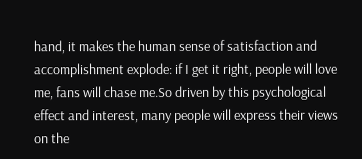hand, it makes the human sense of satisfaction and accomplishment explode: if I get it right, people will love me, fans will chase me.So driven by this psychological effect and interest, many people will express their views on the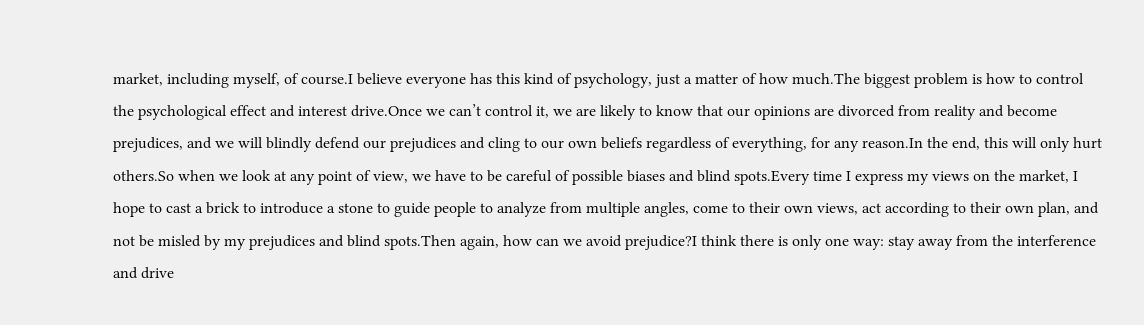market, including myself, of course.I believe everyone has this kind of psychology, just a matter of how much.The biggest problem is how to control the psychological effect and interest drive.Once we can’t control it, we are likely to know that our opinions are divorced from reality and become prejudices, and we will blindly defend our prejudices and cling to our own beliefs regardless of everything, for any reason.In the end, this will only hurt others.So when we look at any point of view, we have to be careful of possible biases and blind spots.Every time I express my views on the market, I hope to cast a brick to introduce a stone to guide people to analyze from multiple angles, come to their own views, act according to their own plan, and not be misled by my prejudices and blind spots.Then again, how can we avoid prejudice?I think there is only one way: stay away from the interference and drive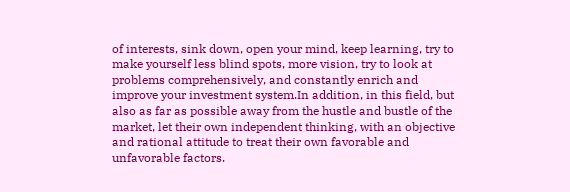of interests, sink down, open your mind, keep learning, try to make yourself less blind spots, more vision, try to look at problems comprehensively, and constantly enrich and improve your investment system.In addition, in this field, but also as far as possible away from the hustle and bustle of the market, let their own independent thinking, with an objective and rational attitude to treat their own favorable and unfavorable factors.